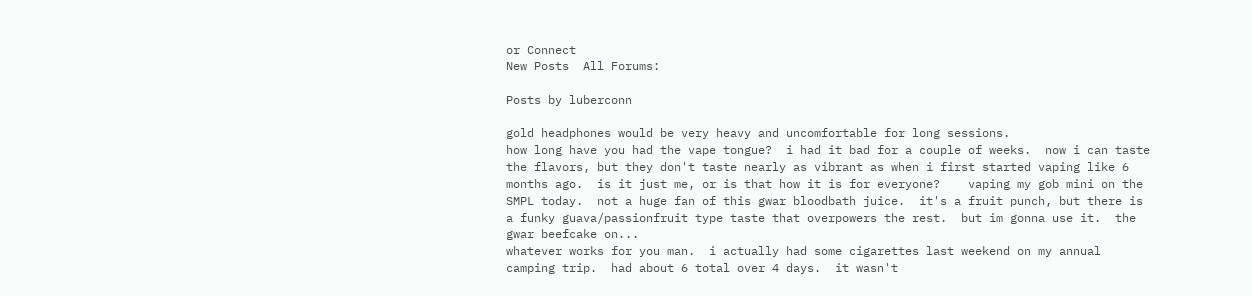or Connect
New Posts  All Forums:

Posts by luberconn

gold headphones would be very heavy and uncomfortable for long sessions.
how long have you had the vape tongue?  i had it bad for a couple of weeks.  now i can taste the flavors, but they don't taste nearly as vibrant as when i first started vaping like 6 months ago.  is it just me, or is that how it is for everyone?    vaping my gob mini on the SMPL today.  not a huge fan of this gwar bloodbath juice.  it's a fruit punch, but there is a funky guava/passionfruit type taste that overpowers the rest.  but im gonna use it.  the gwar beefcake on...
whatever works for you man.  i actually had some cigarettes last weekend on my annual camping trip.  had about 6 total over 4 days.  it wasn't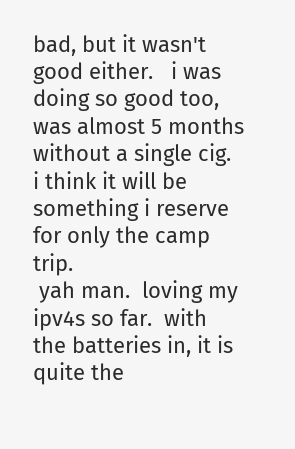bad, but it wasn't good either.   i was doing so good too, was almost 5 months without a single cig.  i think it will be something i reserve for only the camp trip.
 yah man.  loving my ipv4s so far.  with the batteries in, it is quite the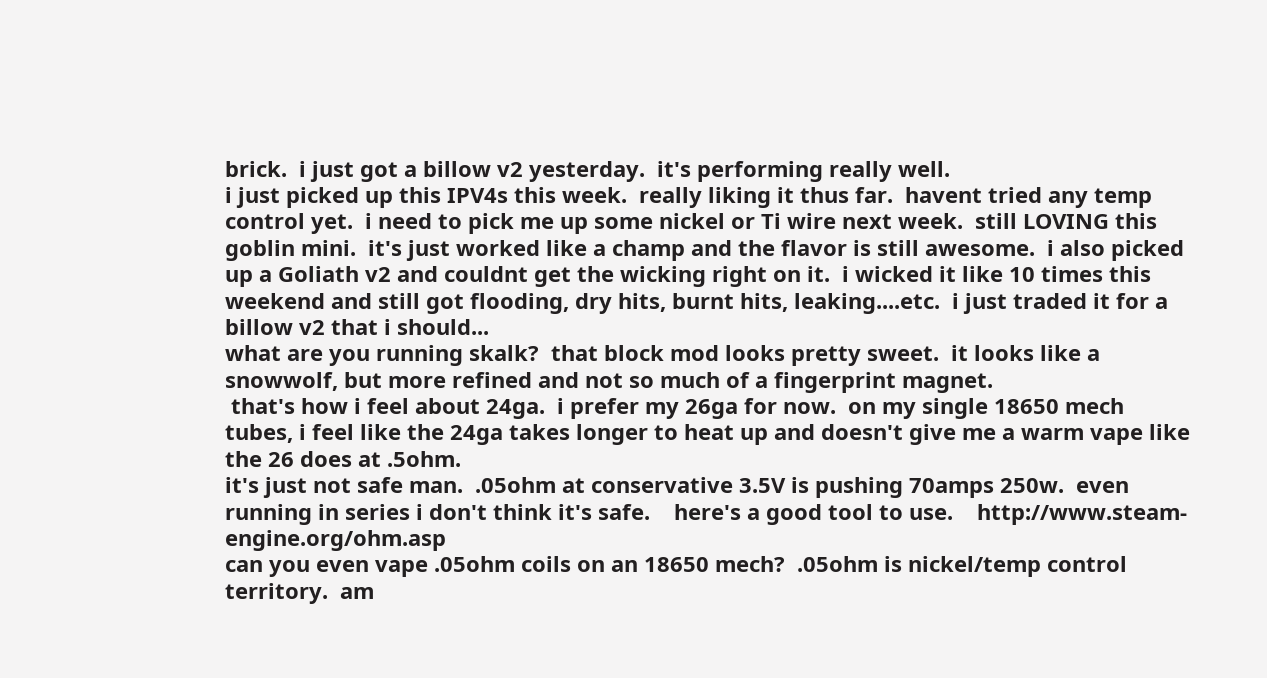brick.  i just got a billow v2 yesterday.  it's performing really well.
i just picked up this IPV4s this week.  really liking it thus far.  havent tried any temp control yet.  i need to pick me up some nickel or Ti wire next week.  still LOVING this goblin mini.  it's just worked like a champ and the flavor is still awesome.  i also picked up a Goliath v2 and couldnt get the wicking right on it.  i wicked it like 10 times this weekend and still got flooding, dry hits, burnt hits, leaking....etc.  i just traded it for a billow v2 that i should...
what are you running skalk?  that block mod looks pretty sweet.  it looks like a snowwolf, but more refined and not so much of a fingerprint magnet.
 that's how i feel about 24ga.  i prefer my 26ga for now.  on my single 18650 mech tubes, i feel like the 24ga takes longer to heat up and doesn't give me a warm vape like the 26 does at .5ohm.
it's just not safe man.  .05ohm at conservative 3.5V is pushing 70amps 250w.  even running in series i don't think it's safe.    here's a good tool to use.    http://www.steam-engine.org/ohm.asp
can you even vape .05ohm coils on an 18650 mech?  .05ohm is nickel/temp control territory.  am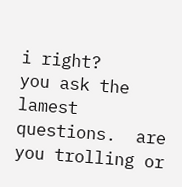i right?
you ask the lamest questions.  are you trolling or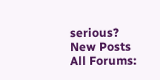serious?
New Posts  All Forums: